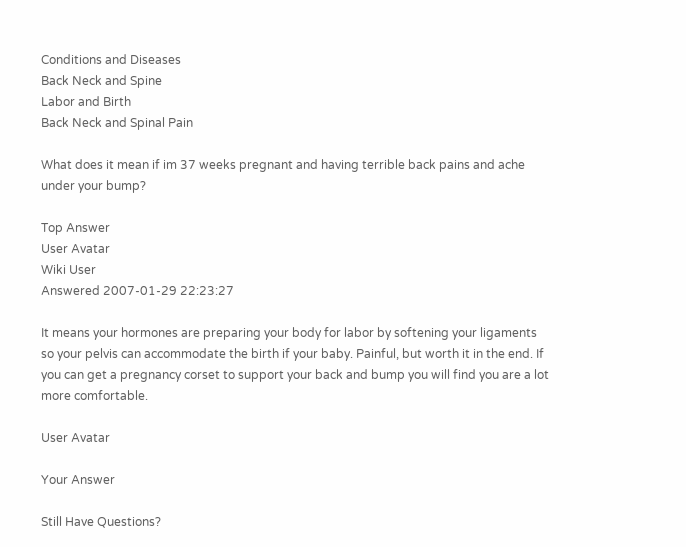Conditions and Diseases
Back Neck and Spine
Labor and Birth
Back Neck and Spinal Pain

What does it mean if im 37 weeks pregnant and having terrible back pains and ache under your bump?

Top Answer
User Avatar
Wiki User
Answered 2007-01-29 22:23:27

It means your hormones are preparing your body for labor by softening your ligaments so your pelvis can accommodate the birth if your baby. Painful, but worth it in the end. If you can get a pregnancy corset to support your back and bump you will find you are a lot more comfortable.

User Avatar

Your Answer

Still Have Questions?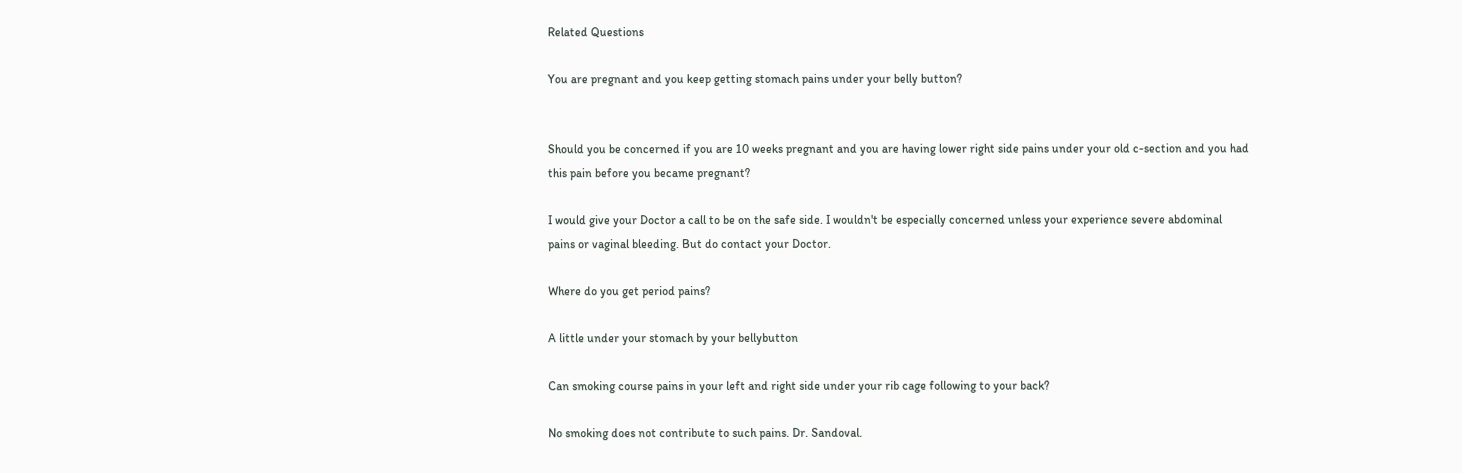Related Questions

You are pregnant and you keep getting stomach pains under your belly button?


Should you be concerned if you are 10 weeks pregnant and you are having lower right side pains under your old c-section and you had this pain before you became pregnant?

I would give your Doctor a call to be on the safe side. I wouldn't be especially concerned unless your experience severe abdominal pains or vaginal bleeding. But do contact your Doctor.

Where do you get period pains?

A little under your stomach by your bellybutton

Can smoking course pains in your left and right side under your rib cage following to your back?

No smoking does not contribute to such pains. Dr. Sandoval.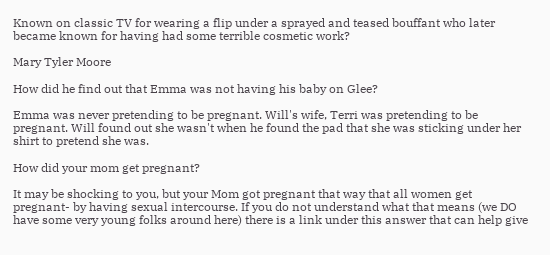Known on classic TV for wearing a flip under a sprayed and teased bouffant who later became known for having had some terrible cosmetic work?

Mary Tyler Moore

How did he find out that Emma was not having his baby on Glee?

Emma was never pretending to be pregnant. Will's wife, Terri was pretending to be pregnant. Will found out she wasn't when he found the pad that she was sticking under her shirt to pretend she was.

How did your mom get pregnant?

It may be shocking to you, but your Mom got pregnant that way that all women get pregnant- by having sexual intercourse. If you do not understand what that means (we DO have some very young folks around here) there is a link under this answer that can help give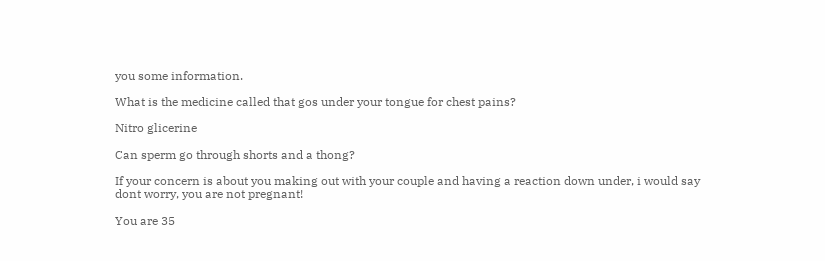you some information.

What is the medicine called that gos under your tongue for chest pains?

Nitro glicerine

Can sperm go through shorts and a thong?

If your concern is about you making out with your couple and having a reaction down under, i would say dont worry, you are not pregnant!

You are 35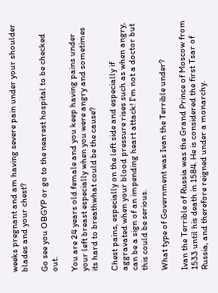weeks pregnant and am having severe pain under your shoulder blades and your chest?

Go see you OBGYP or go to the nearest hospital to be checked out.

You are 24 years old female and you keep having pains under your left breast especially when you were angry and sometimes its hard to breathwhat could be the cause?

Chest pains, especially on the left side and especially if aggravated when your blood pressure rises such as when angry, can be a sign of an impending heart attack! I'm not a doctor but this could be serious.

What type of Government was Ivan the Terrible under?

Ivan the Terrible of Russia was the Grand Prince of Moscow from 1533 until his death in 1584. He is considered the first Tsar of Russia, and therefore reigned under a monarchy.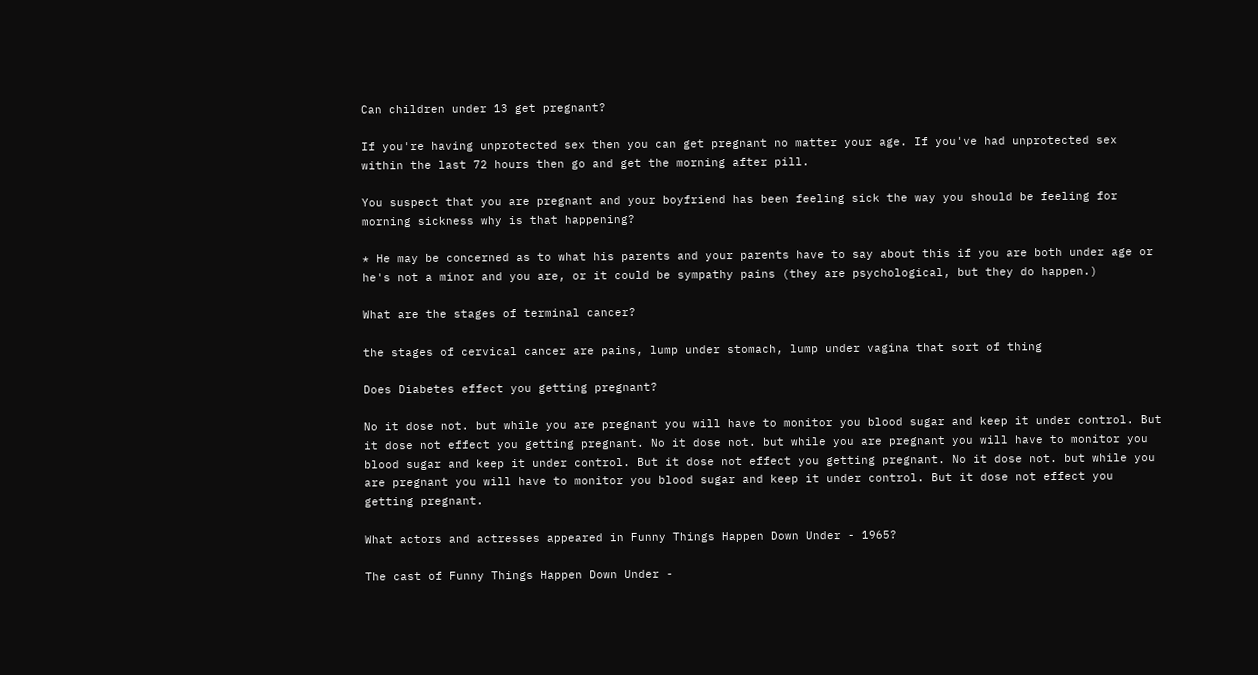Can children under 13 get pregnant?

If you're having unprotected sex then you can get pregnant no matter your age. If you've had unprotected sex within the last 72 hours then go and get the morning after pill.

You suspect that you are pregnant and your boyfriend has been feeling sick the way you should be feeling for morning sickness why is that happening?

* He may be concerned as to what his parents and your parents have to say about this if you are both under age or he's not a minor and you are, or it could be sympathy pains (they are psychological, but they do happen.)

What are the stages of terminal cancer?

the stages of cervical cancer are pains, lump under stomach, lump under vagina that sort of thing

Does Diabetes effect you getting pregnant?

No it dose not. but while you are pregnant you will have to monitor you blood sugar and keep it under control. But it dose not effect you getting pregnant. No it dose not. but while you are pregnant you will have to monitor you blood sugar and keep it under control. But it dose not effect you getting pregnant. No it dose not. but while you are pregnant you will have to monitor you blood sugar and keep it under control. But it dose not effect you getting pregnant.

What actors and actresses appeared in Funny Things Happen Down Under - 1965?

The cast of Funny Things Happen Down Under -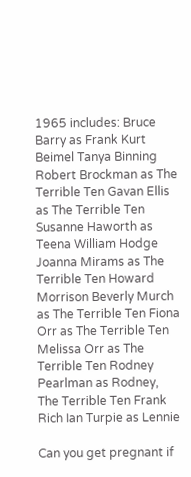1965 includes: Bruce Barry as Frank Kurt Beimel Tanya Binning Robert Brockman as The Terrible Ten Gavan Ellis as The Terrible Ten Susanne Haworth as Teena William Hodge Joanna Mirams as The Terrible Ten Howard Morrison Beverly Murch as The Terrible Ten Fiona Orr as The Terrible Ten Melissa Orr as The Terrible Ten Rodney Pearlman as Rodney, The Terrible Ten Frank Rich Ian Turpie as Lennie

Can you get pregnant if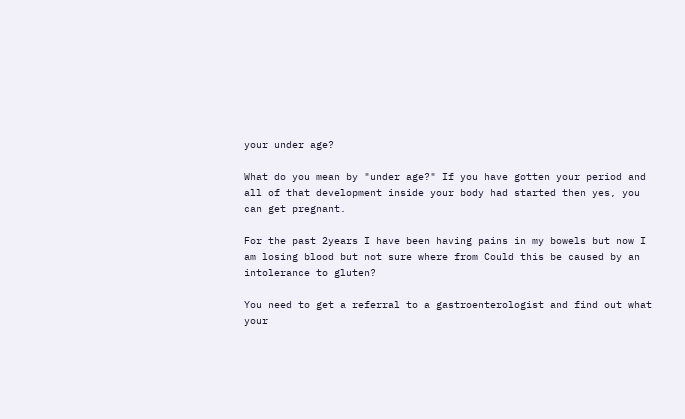your under age?

What do you mean by "under age?" If you have gotten your period and all of that development inside your body had started then yes, you can get pregnant.

For the past 2years I have been having pains in my bowels but now I am losing blood but not sure where from Could this be caused by an intolerance to gluten?

You need to get a referral to a gastroenterologist and find out what your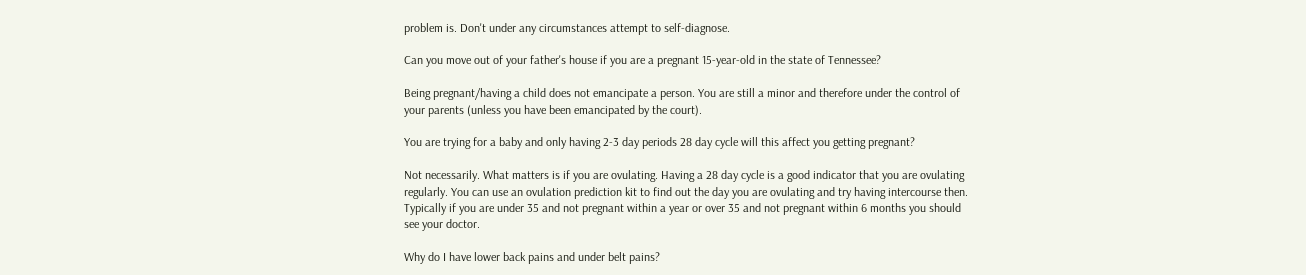problem is. Don't under any circumstances attempt to self-diagnose.

Can you move out of your father's house if you are a pregnant 15-year-old in the state of Tennessee?

Being pregnant/having a child does not emancipate a person. You are still a minor and therefore under the control of your parents (unless you have been emancipated by the court).

You are trying for a baby and only having 2-3 day periods 28 day cycle will this affect you getting pregnant?

Not necessarily. What matters is if you are ovulating. Having a 28 day cycle is a good indicator that you are ovulating regularly. You can use an ovulation prediction kit to find out the day you are ovulating and try having intercourse then. Typically if you are under 35 and not pregnant within a year or over 35 and not pregnant within 6 months you should see your doctor.

Why do I have lower back pains and under belt pains?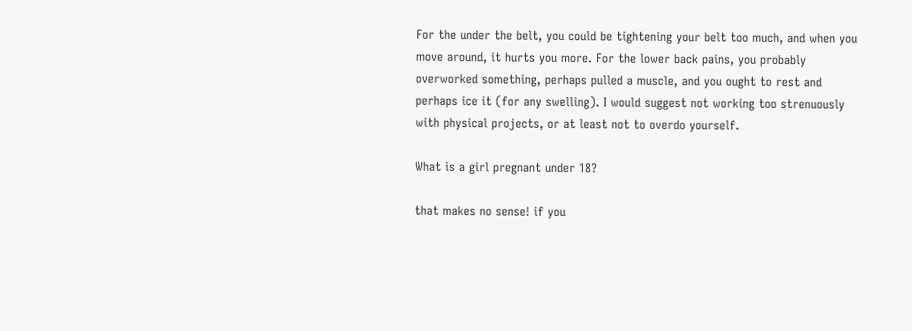For the under the belt, you could be tightening your belt too much, and when you move around, it hurts you more. For the lower back pains, you probably overworked something, perhaps pulled a muscle, and you ought to rest and perhaps ice it (for any swelling). I would suggest not working too strenuously with physical projects, or at least not to overdo yourself.

What is a girl pregnant under 18?

that makes no sense! if you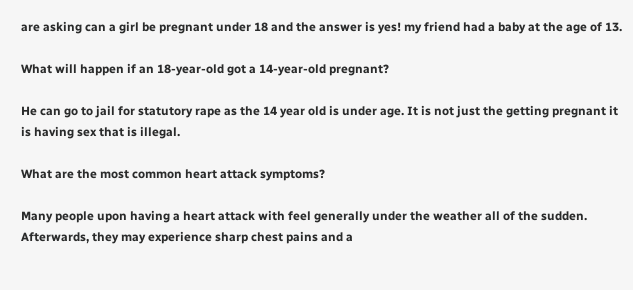are asking can a girl be pregnant under 18 and the answer is yes! my friend had a baby at the age of 13.

What will happen if an 18-year-old got a 14-year-old pregnant?

He can go to jail for statutory rape as the 14 year old is under age. It is not just the getting pregnant it is having sex that is illegal.

What are the most common heart attack symptoms?

Many people upon having a heart attack with feel generally under the weather all of the sudden. Afterwards, they may experience sharp chest pains and a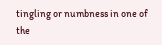tingling or numbness in one of the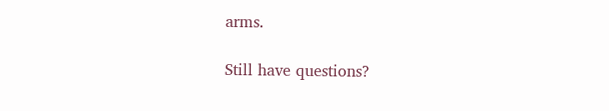arms.

Still have questions?